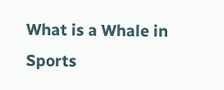What is a Whale in Sports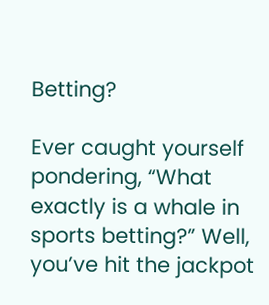Betting?

Ever caught yourself pondering, “What exactly is a whale in sports betting?” Well, you’ve hit the jackpot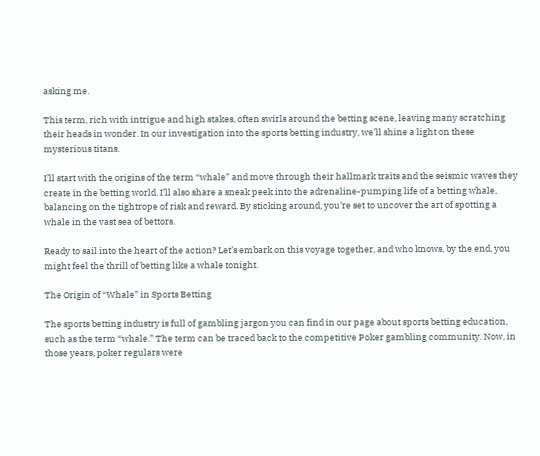asking me.

This term, rich with intrigue and high stakes, often swirls around the betting scene, leaving many scratching their heads in wonder. In our investigation into the sports betting industry, we’ll shine a light on these mysterious titans.

I’ll start with the origins of the term “whale” and move through their hallmark traits and the seismic waves they create in the betting world. I’ll also share a sneak peek into the adrenaline-pumping life of a betting whale, balancing on the tightrope of risk and reward. By sticking around, you’re set to uncover the art of spotting a whale in the vast sea of bettors.

Ready to sail into the heart of the action? Let’s embark on this voyage together, and who knows, by the end, you might feel the thrill of betting like a whale tonight.

The Origin of “Whale” in Sports Betting

The sports betting industry is full of gambling jargon you can find in our page about sports betting education, such as the term “whale.” The term can be traced back to the competitive Poker gambling community. Now, in those years, poker regulars were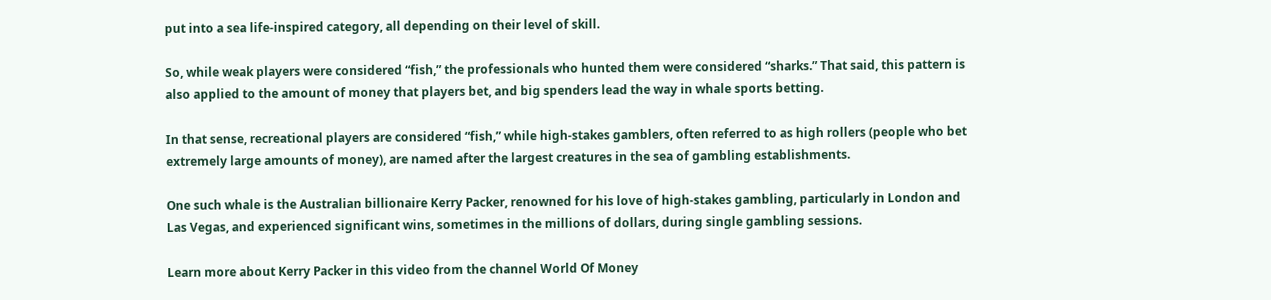put into a sea life-inspired category, all depending on their level of skill.

So, while weak players were considered “fish,” the professionals who hunted them were considered “sharks.” That said, this pattern is also applied to the amount of money that players bet, and big spenders lead the way in whale sports betting.

In that sense, recreational players are considered “fish,” while high-stakes gamblers, often referred to as high rollers (people who bet extremely large amounts of money), are named after the largest creatures in the sea of gambling establishments.

One such whale is the Australian billionaire Kerry Packer, renowned for his love of high-stakes gambling, particularly in London and Las Vegas, and experienced significant wins, sometimes in the millions of dollars, during single gambling sessions.

Learn more about Kerry Packer in this video from the channel World Of Money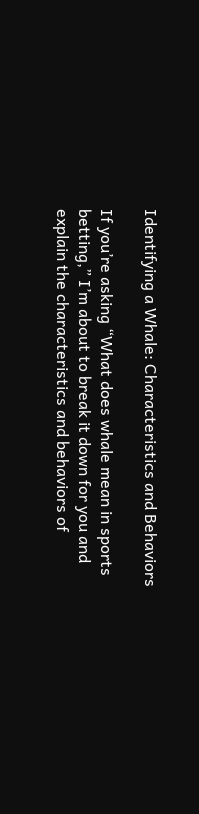Identifying a Whale: Characteristics and Behaviors

If you’re asking “What does whale mean in sports betting,” I’m about to break it down for you and explain the characteristics and behaviors of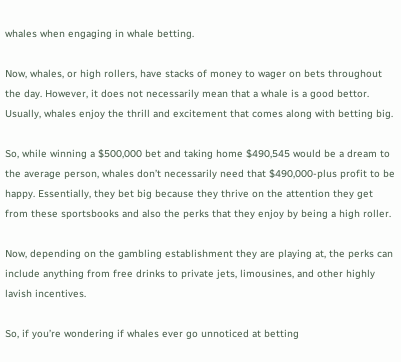whales when engaging in whale betting.

Now, whales, or high rollers, have stacks of money to wager on bets throughout the day. However, it does not necessarily mean that a whale is a good bettor. Usually, whales enjoy the thrill and excitement that comes along with betting big.

So, while winning a $500,000 bet and taking home $490,545 would be a dream to the average person, whales don’t necessarily need that $490,000-plus profit to be happy. Essentially, they bet big because they thrive on the attention they get from these sportsbooks and also the perks that they enjoy by being a high roller.

Now, depending on the gambling establishment they are playing at, the perks can include anything from free drinks to private jets, limousines, and other highly lavish incentives.

So, if you’re wondering if whales ever go unnoticed at betting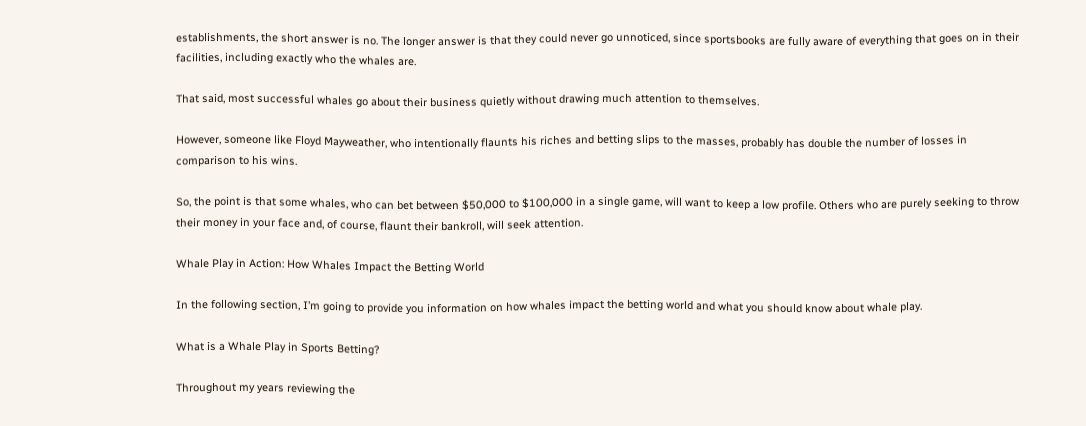establishments, the short answer is no. The longer answer is that they could never go unnoticed, since sportsbooks are fully aware of everything that goes on in their facilities, including exactly who the whales are.

That said, most successful whales go about their business quietly without drawing much attention to themselves.

However, someone like Floyd Mayweather, who intentionally flaunts his riches and betting slips to the masses, probably has double the number of losses in comparison to his wins.

So, the point is that some whales, who can bet between $50,000 to $100,000 in a single game, will want to keep a low profile. Others who are purely seeking to throw their money in your face and, of course, flaunt their bankroll, will seek attention.

Whale Play in Action: How Whales Impact the Betting World

In the following section, I’m going to provide you information on how whales impact the betting world and what you should know about whale play.

What is a Whale Play in Sports Betting?

Throughout my years reviewing the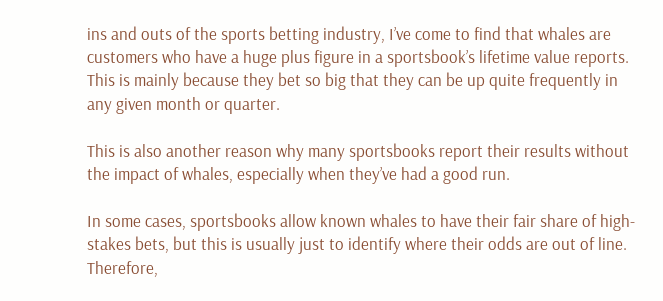ins and outs of the sports betting industry, I’ve come to find that whales are customers who have a huge plus figure in a sportsbook’s lifetime value reports. This is mainly because they bet so big that they can be up quite frequently in any given month or quarter.

This is also another reason why many sportsbooks report their results without the impact of whales, especially when they’ve had a good run.

In some cases, sportsbooks allow known whales to have their fair share of high-stakes bets, but this is usually just to identify where their odds are out of line. Therefore,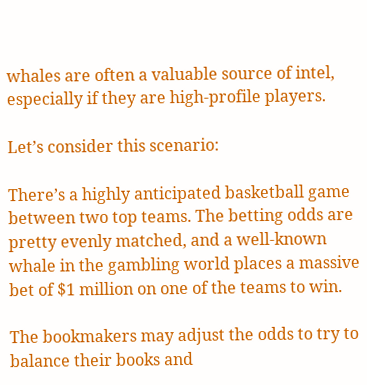whales are often a valuable source of intel, especially if they are high-profile players.

Let’s consider this scenario:

There’s a highly anticipated basketball game between two top teams. The betting odds are pretty evenly matched, and a well-known whale in the gambling world places a massive bet of $1 million on one of the teams to win.

The bookmakers may adjust the odds to try to balance their books and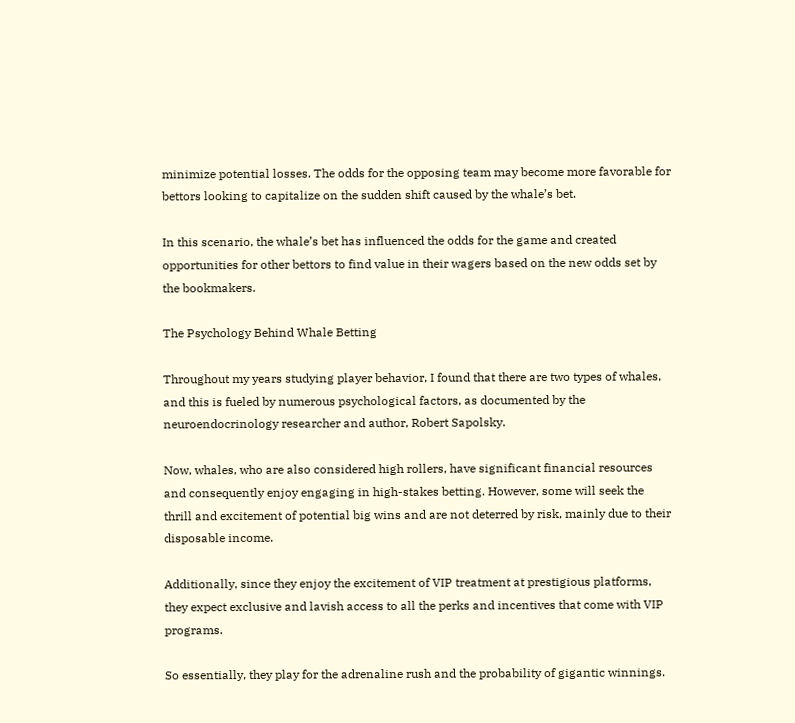minimize potential losses. The odds for the opposing team may become more favorable for bettors looking to capitalize on the sudden shift caused by the whale’s bet.

In this scenario, the whale’s bet has influenced the odds for the game and created opportunities for other bettors to find value in their wagers based on the new odds set by the bookmakers.

The Psychology Behind Whale Betting

Throughout my years studying player behavior, I found that there are two types of whales, and this is fueled by numerous psychological factors, as documented by the neuroendocrinology researcher and author, Robert Sapolsky.

Now, whales, who are also considered high rollers, have significant financial resources and consequently enjoy engaging in high-stakes betting. However, some will seek the thrill and excitement of potential big wins and are not deterred by risk, mainly due to their disposable income.

Additionally, since they enjoy the excitement of VIP treatment at prestigious platforms, they expect exclusive and lavish access to all the perks and incentives that come with VIP programs.

So essentially, they play for the adrenaline rush and the probability of gigantic winnings.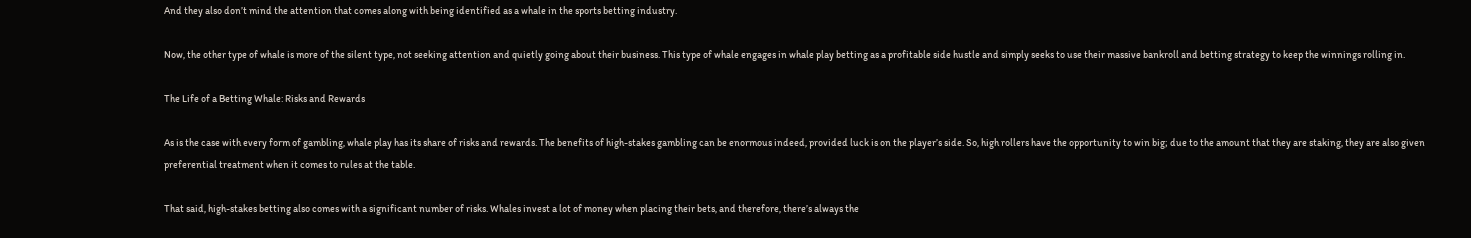And they also don’t mind the attention that comes along with being identified as a whale in the sports betting industry.

Now, the other type of whale is more of the silent type, not seeking attention and quietly going about their business. This type of whale engages in whale play betting as a profitable side hustle and simply seeks to use their massive bankroll and betting strategy to keep the winnings rolling in.

The Life of a Betting Whale: Risks and Rewards

As is the case with every form of gambling, whale play has its share of risks and rewards. The benefits of high-stakes gambling can be enormous indeed, provided luck is on the player’s side. So, high rollers have the opportunity to win big; due to the amount that they are staking, they are also given preferential treatment when it comes to rules at the table.

That said, high-stakes betting also comes with a significant number of risks. Whales invest a lot of money when placing their bets, and therefore, there’s always the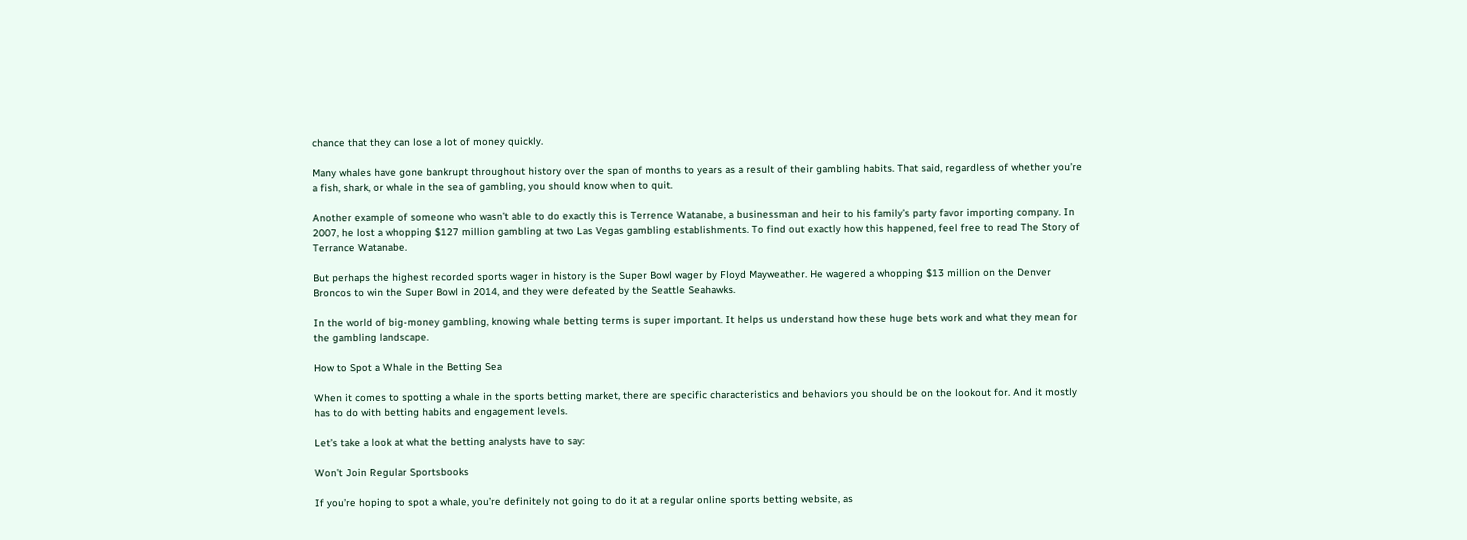chance that they can lose a lot of money quickly.

Many whales have gone bankrupt throughout history over the span of months to years as a result of their gambling habits. That said, regardless of whether you’re a fish, shark, or whale in the sea of gambling, you should know when to quit.

Another example of someone who wasn’t able to do exactly this is Terrence Watanabe, a businessman and heir to his family’s party favor importing company. In 2007, he lost a whopping $127 million gambling at two Las Vegas gambling establishments. To find out exactly how this happened, feel free to read The Story of Terrance Watanabe.

But perhaps the highest recorded sports wager in history is the Super Bowl wager by Floyd Mayweather. He wagered a whopping $13 million on the Denver Broncos to win the Super Bowl in 2014, and they were defeated by the Seattle Seahawks.

In the world of big-money gambling, knowing whale betting terms is super important. It helps us understand how these huge bets work and what they mean for the gambling landscape.

How to Spot a Whale in the Betting Sea

When it comes to spotting a whale in the sports betting market, there are specific characteristics and behaviors you should be on the lookout for. And it mostly has to do with betting habits and engagement levels.

Let’s take a look at what the betting analysts have to say:

Won’t Join Regular Sportsbooks

If you’re hoping to spot a whale, you’re definitely not going to do it at a regular online sports betting website, as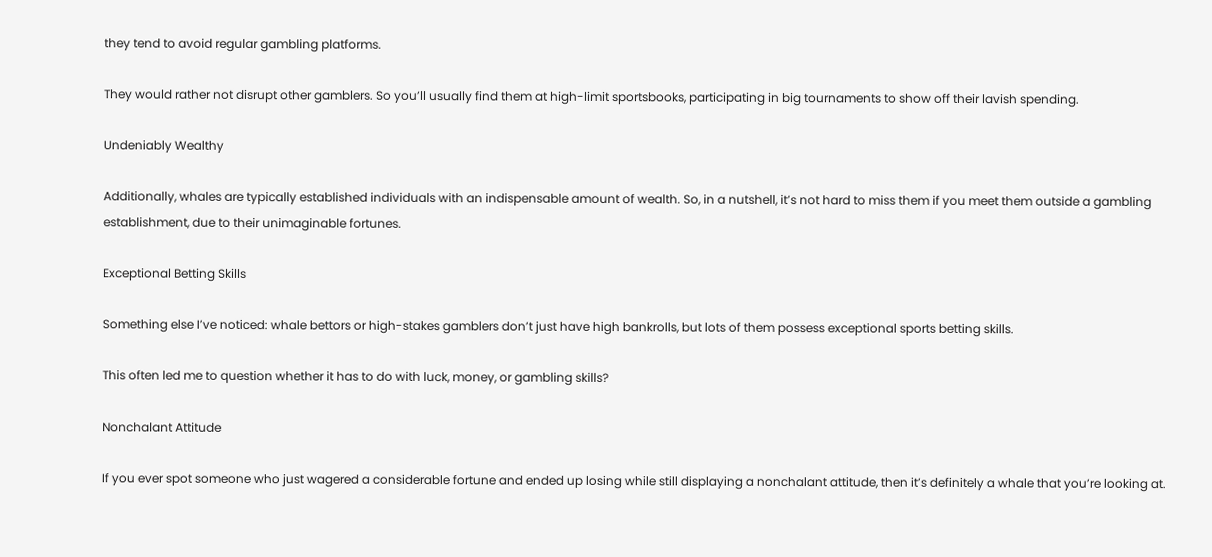they tend to avoid regular gambling platforms.

They would rather not disrupt other gamblers. So you’ll usually find them at high-limit sportsbooks, participating in big tournaments to show off their lavish spending.

Undeniably Wealthy

Additionally, whales are typically established individuals with an indispensable amount of wealth. So, in a nutshell, it’s not hard to miss them if you meet them outside a gambling establishment, due to their unimaginable fortunes.

Exceptional Betting Skills

Something else I’ve noticed: whale bettors or high-stakes gamblers don’t just have high bankrolls, but lots of them possess exceptional sports betting skills.

This often led me to question whether it has to do with luck, money, or gambling skills?

Nonchalant Attitude

If you ever spot someone who just wagered a considerable fortune and ended up losing while still displaying a nonchalant attitude, then it’s definitely a whale that you’re looking at.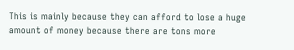This is mainly because they can afford to lose a huge amount of money because there are tons more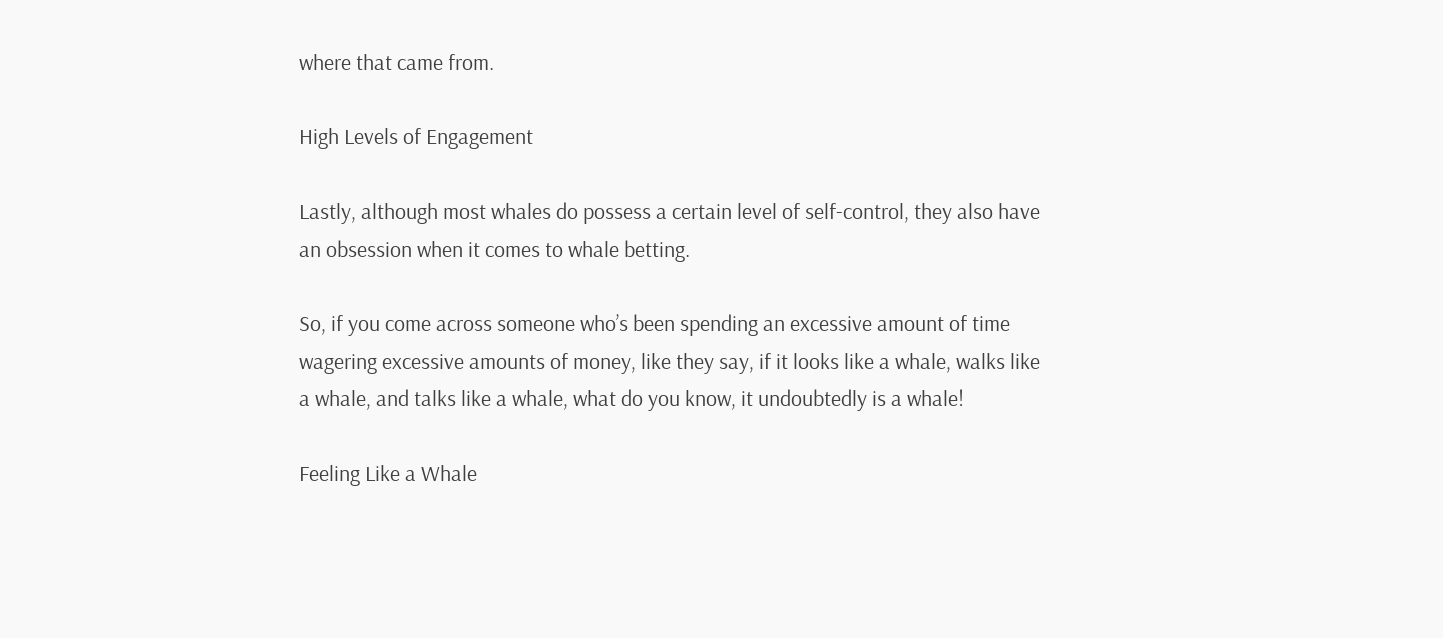where that came from.

High Levels of Engagement

Lastly, although most whales do possess a certain level of self-control, they also have an obsession when it comes to whale betting.

So, if you come across someone who’s been spending an excessive amount of time wagering excessive amounts of money, like they say, if it looks like a whale, walks like a whale, and talks like a whale, what do you know, it undoubtedly is a whale!

Feeling Like a Whale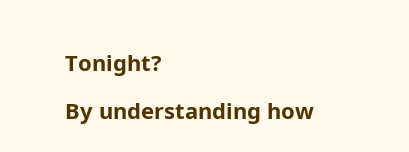Tonight?

By understanding how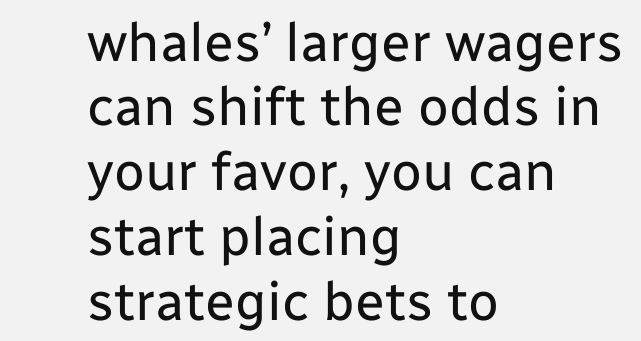whales’ larger wagers can shift the odds in your favor, you can start placing strategic bets to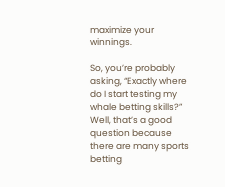maximize your winnings.

So, you’re probably asking, “Exactly where do I start testing my whale betting skills?” Well, that’s a good question because there are many sports betting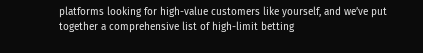platforms looking for high-value customers like yourself, and we’ve put together a comprehensive list of high-limit betting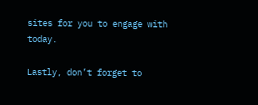sites for you to engage with today.

Lastly, don’t forget to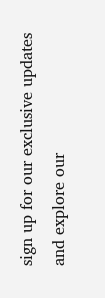sign up for our exclusive updates and explore our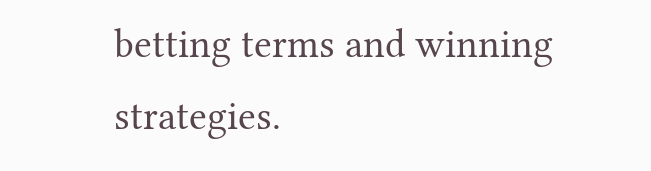betting terms and winning strategies.